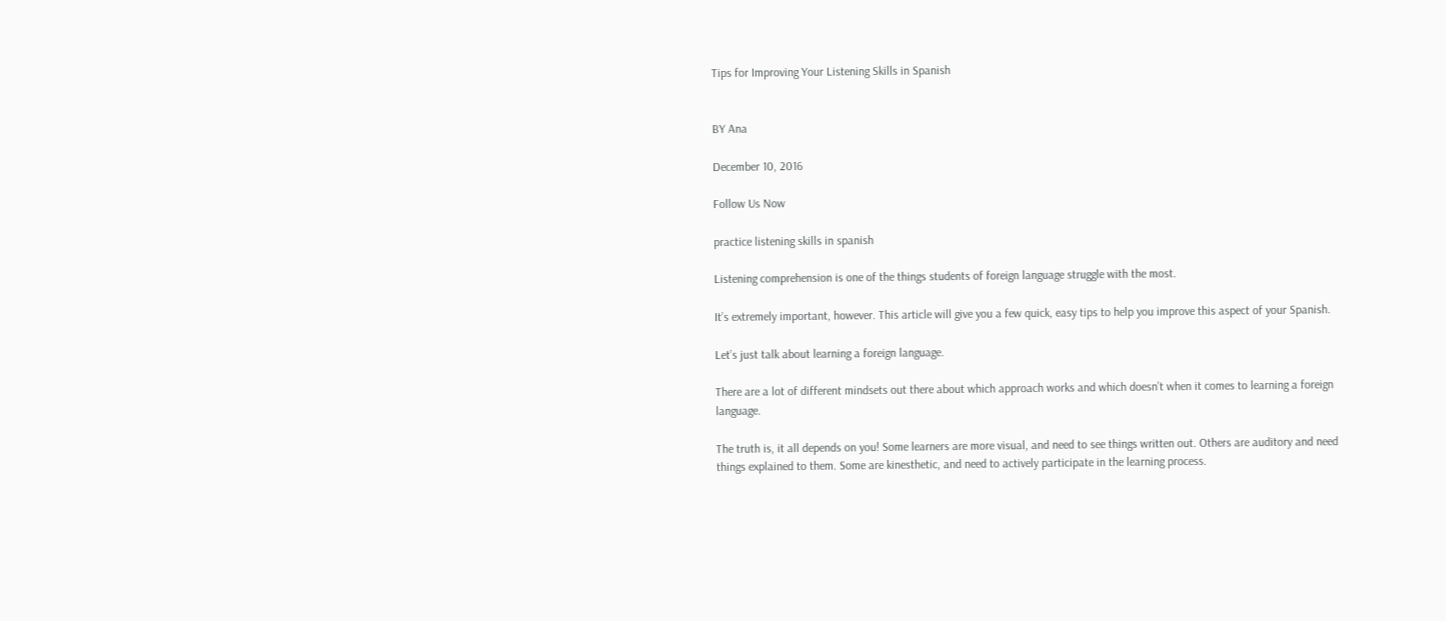Tips for Improving Your Listening Skills in Spanish


BY Ana

December 10, 2016

Follow Us Now

practice listening skills in spanish

Listening comprehension is one of the things students of foreign language struggle with the most.

It’s extremely important, however. This article will give you a few quick, easy tips to help you improve this aspect of your Spanish.

Let’s just talk about learning a foreign language.

There are a lot of different mindsets out there about which approach works and which doesn’t when it comes to learning a foreign language.

The truth is, it all depends on you! Some learners are more visual, and need to see things written out. Others are auditory and need things explained to them. Some are kinesthetic, and need to actively participate in the learning process.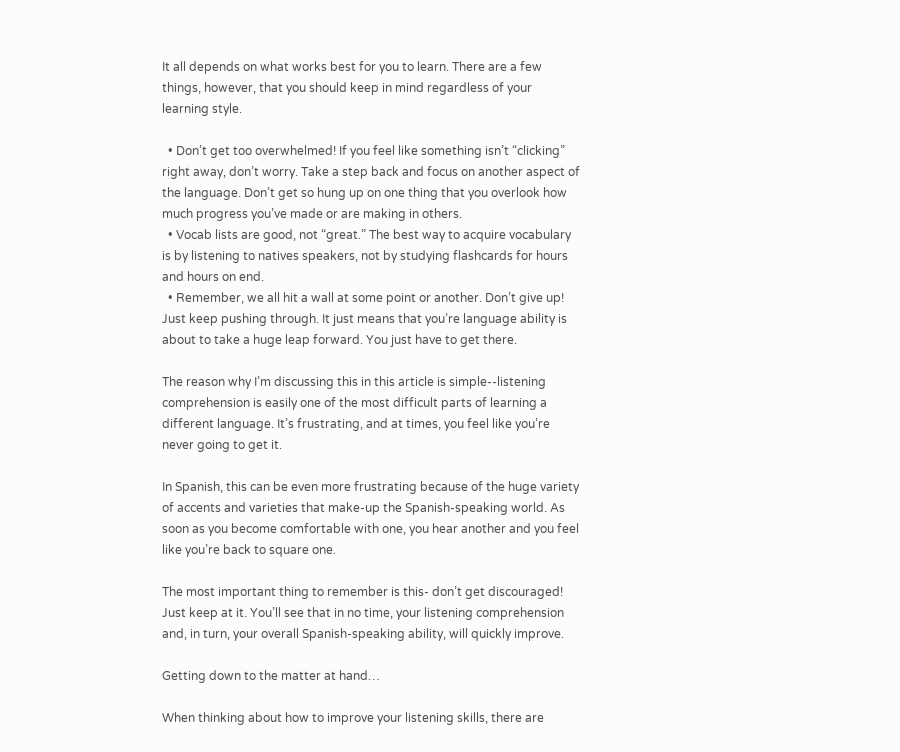It all depends on what works best for you to learn. There are a few things, however, that you should keep in mind regardless of your learning style.

  • Don’t get too overwhelmed! If you feel like something isn’t “clicking” right away, don’t worry. Take a step back and focus on another aspect of the language. Don’t get so hung up on one thing that you overlook how much progress you’ve made or are making in others.
  • Vocab lists are good, not “great.” The best way to acquire vocabulary is by listening to natives speakers, not by studying flashcards for hours and hours on end.
  • Remember, we all hit a wall at some point or another. Don’t give up! Just keep pushing through. It just means that you’re language ability is about to take a huge leap forward. You just have to get there.

The reason why I’m discussing this in this article is simple--listening comprehension is easily one of the most difficult parts of learning a different language. It’s frustrating, and at times, you feel like you’re never going to get it.

In Spanish, this can be even more frustrating because of the huge variety of accents and varieties that make-up the Spanish-speaking world. As soon as you become comfortable with one, you hear another and you feel like you’re back to square one.

The most important thing to remember is this- don’t get discouraged! Just keep at it. You’ll see that in no time, your listening comprehension and, in turn, your overall Spanish-speaking ability, will quickly improve.

Getting down to the matter at hand…

When thinking about how to improve your listening skills, there are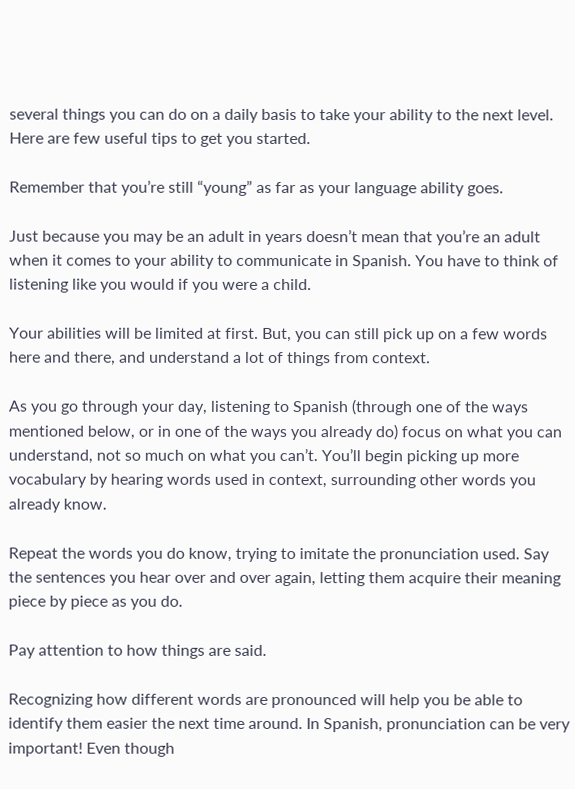several things you can do on a daily basis to take your ability to the next level. Here are few useful tips to get you started.

Remember that you’re still “young” as far as your language ability goes.

Just because you may be an adult in years doesn’t mean that you’re an adult when it comes to your ability to communicate in Spanish. You have to think of listening like you would if you were a child.

Your abilities will be limited at first. But, you can still pick up on a few words here and there, and understand a lot of things from context.

As you go through your day, listening to Spanish (through one of the ways mentioned below, or in one of the ways you already do) focus on what you can understand, not so much on what you can’t. You’ll begin picking up more vocabulary by hearing words used in context, surrounding other words you already know.

Repeat the words you do know, trying to imitate the pronunciation used. Say the sentences you hear over and over again, letting them acquire their meaning piece by piece as you do.

Pay attention to how things are said.

Recognizing how different words are pronounced will help you be able to identify them easier the next time around. In Spanish, pronunciation can be very important! Even though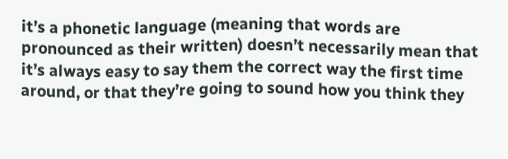it’s a phonetic language (meaning that words are pronounced as their written) doesn’t necessarily mean that it’s always easy to say them the correct way the first time around, or that they’re going to sound how you think they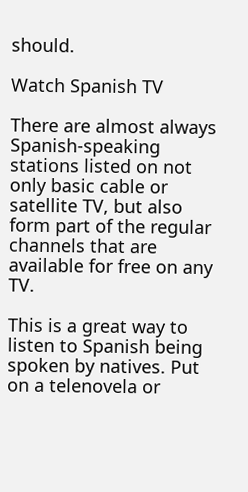should.

Watch Spanish TV

There are almost always Spanish-speaking stations listed on not only basic cable or satellite TV, but also form part of the regular channels that are available for free on any TV.

This is a great way to listen to Spanish being spoken by natives. Put on a telenovela or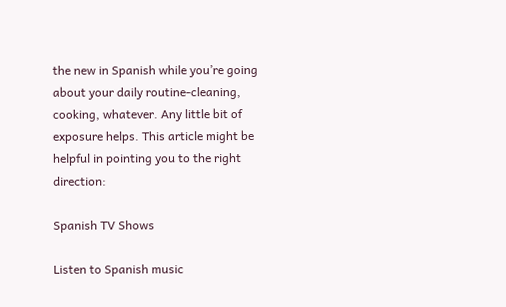the new in Spanish while you’re going about your daily routine-cleaning, cooking, whatever. Any little bit of exposure helps. This article might be helpful in pointing you to the right direction:

Spanish TV Shows

Listen to Spanish music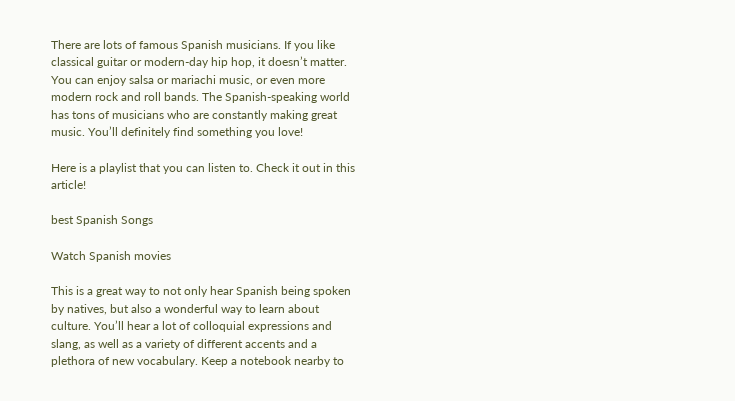There are lots of famous Spanish musicians. If you like classical guitar or modern-day hip hop, it doesn’t matter. You can enjoy salsa or mariachi music, or even more modern rock and roll bands. The Spanish-speaking world has tons of musicians who are constantly making great music. You’ll definitely find something you love!

Here is a playlist that you can listen to. Check it out in this article!

best Spanish Songs

Watch Spanish movies

This is a great way to not only hear Spanish being spoken by natives, but also a wonderful way to learn about culture. You’ll hear a lot of colloquial expressions and slang, as well as a variety of different accents and a plethora of new vocabulary. Keep a notebook nearby to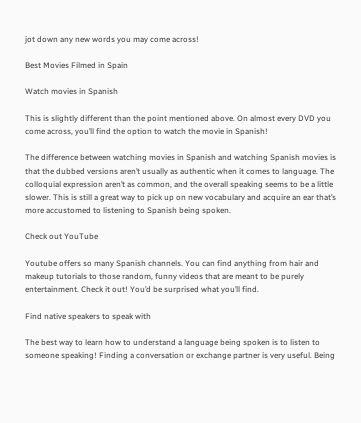jot down any new words you may come across!

Best Movies Filmed in Spain

Watch movies in Spanish

This is slightly different than the point mentioned above. On almost every DVD you come across, you’ll find the option to watch the movie in Spanish!

The difference between watching movies in Spanish and watching Spanish movies is that the dubbed versions aren’t usually as authentic when it comes to language. The colloquial expression aren’t as common, and the overall speaking seems to be a little slower. This is still a great way to pick up on new vocabulary and acquire an ear that’s more accustomed to listening to Spanish being spoken.

Check out YouTube

Youtube offers so many Spanish channels. You can find anything from hair and makeup tutorials to those random, funny videos that are meant to be purely entertainment. Check it out! You’d be surprised what you’ll find.

Find native speakers to speak with

The best way to learn how to understand a language being spoken is to listen to someone speaking! Finding a conversation or exchange partner is very useful. Being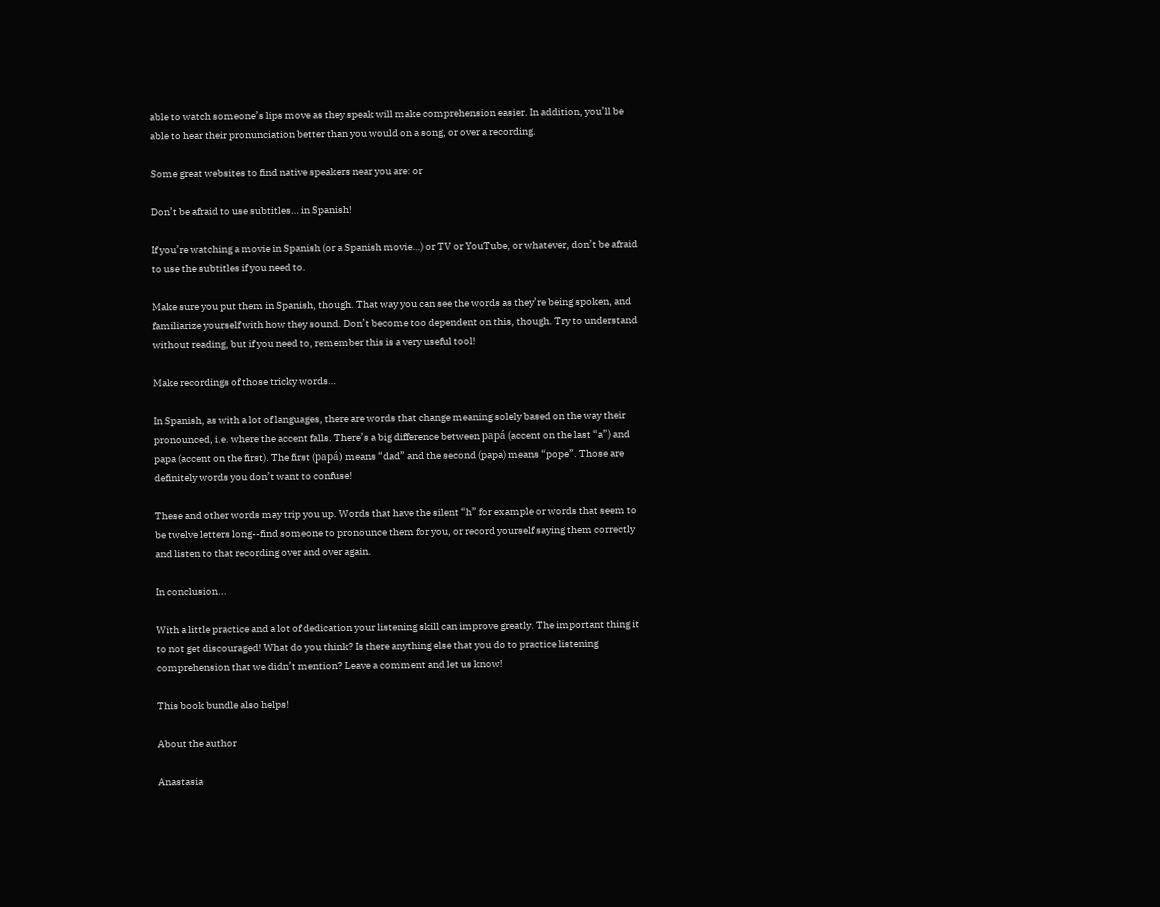able to watch someone’s lips move as they speak will make comprehension easier. In addition, you’ll be able to hear their pronunciation better than you would on a song, or over a recording.

Some great websites to find native speakers near you are: or

Don’t be afraid to use subtitles… in Spanish!

If you’re watching a movie in Spanish (or a Spanish movie…) or TV or YouTube, or whatever, don’t be afraid to use the subtitles if you need to.

Make sure you put them in Spanish, though. That way you can see the words as they’re being spoken, and familiarize yourself with how they sound. Don’t become too dependent on this, though. Try to understand without reading, but if you need to, remember this is a very useful tool!

Make recordings of those tricky words…

In Spanish, as with a lot of languages, there are words that change meaning solely based on the way their pronounced, i.e. where the accent falls. There’s a big difference between papá (accent on the last “a”) and papa (accent on the first). The first (papá) means “dad” and the second (papa) means “pope”. Those are definitely words you don’t want to confuse!

These and other words may trip you up. Words that have the silent “h” for example or words that seem to be twelve letters long--find someone to pronounce them for you, or record yourself saying them correctly and listen to that recording over and over again.

In conclusion...

With a little practice and a lot of dedication your listening skill can improve greatly. The important thing it to not get discouraged! What do you think? Is there anything else that you do to practice listening comprehension that we didn’t mention? Leave a comment and let us know!

This book bundle also helps!

About the author

Anastasia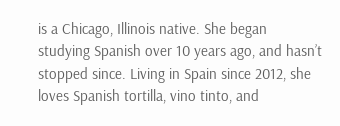is a Chicago, Illinois native. She began studying Spanish over 10 years ago, and hasn’t stopped since. Living in Spain since 2012, she loves Spanish tortilla, vino tinto, and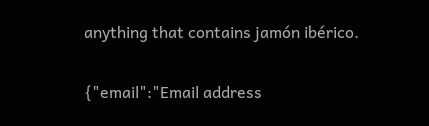anything that contains jamón ibérico.

{"email":"Email address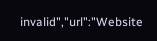invalid","url":"Website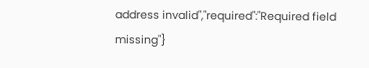address invalid","required":"Required field missing"}